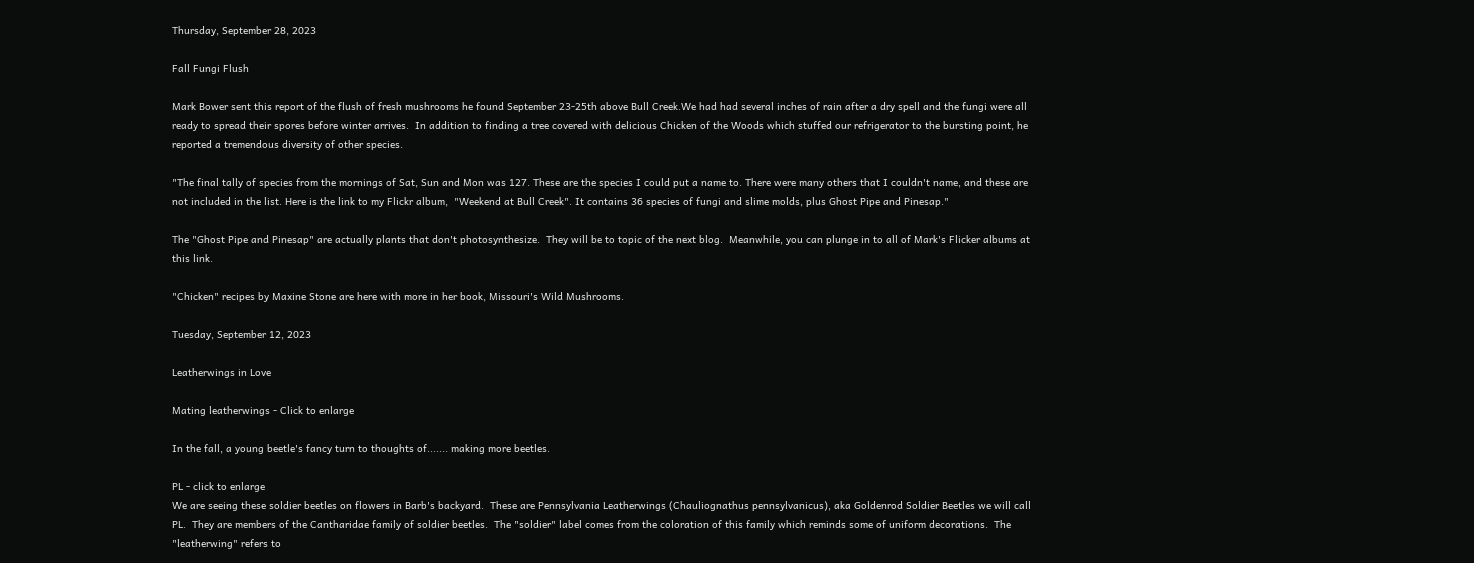Thursday, September 28, 2023

Fall Fungi Flush

Mark Bower sent this report of the flush of fresh mushrooms he found September 23-25th above Bull Creek.We had had several inches of rain after a dry spell and the fungi were all ready to spread their spores before winter arrives.  In addition to finding a tree covered with delicious Chicken of the Woods which stuffed our refrigerator to the bursting point, he reported a tremendous diversity of other species.

"The final tally of species from the mornings of Sat, Sun and Mon was 127. These are the species I could put a name to. There were many others that I couldn't name, and these are not included in the list. Here is the link to my Flickr album,  "Weekend at Bull Creek". It contains 36 species of fungi and slime molds, plus Ghost Pipe and Pinesap."

The "Ghost Pipe and Pinesap" are actually plants that don't photosynthesize.  They will be to topic of the next blog.  Meanwhile, you can plunge in to all of Mark's Flicker albums at this link.

"Chicken" recipes by Maxine Stone are here with more in her book, Missouri's Wild Mushrooms.

Tuesday, September 12, 2023

Leatherwings in Love

Mating leatherwings - Click to enlarge

In the fall, a young beetle's fancy turn to thoughts of....... making more beetles.

PL - click to enlarge
We are seeing these soldier beetles on flowers in Barb's backyard.  These are Pennsylvania Leatherwings (Chauliognathus pennsylvanicus), aka Goldenrod Soldier Beetles we will call PL.  They are members of the Cantharidae family of soldier beetles.  The "soldier" label comes from the coloration of this family which reminds some of uniform decorations.  The "leatherwing" refers to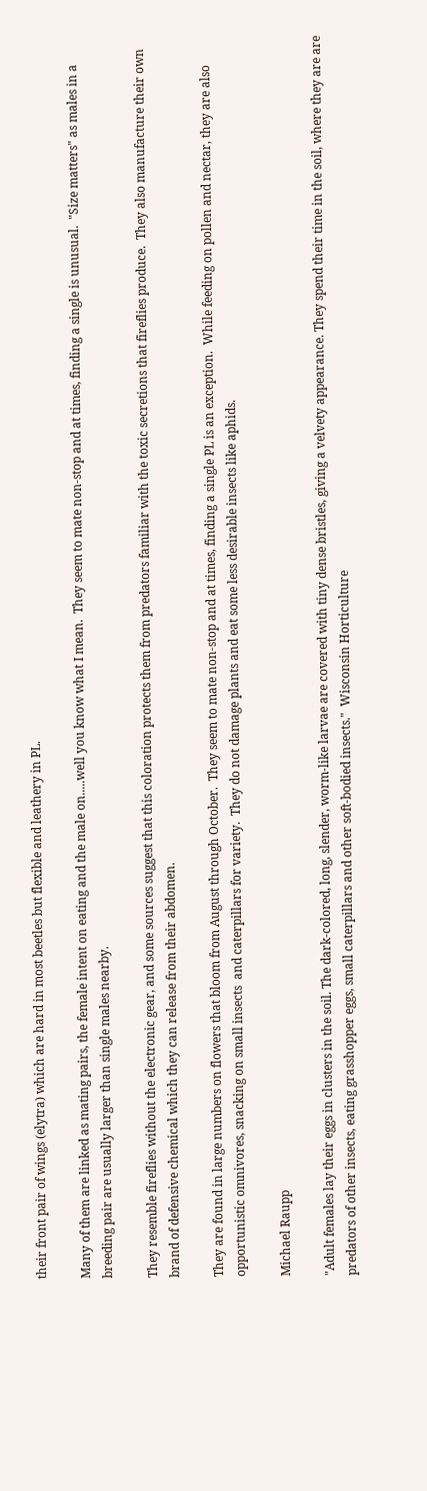their front pair of wings (elytra) which are hard in most beetles but flexible and leathery in PL.

Many of them are linked as mating pairs, the female intent on eating and the male on.....well you know what I mean.  They seem to mate non-stop and at times, finding a single is unusual.  "Size matters" as males in a breeding pair are usually larger than single males nearby.

They resemble fireflies without the electronic gear, and some sources suggest that this coloration protects them from predators familiar with the toxic secretions that fireflies produce.  They also manufacture their own brand of defensive chemical which they can release from their abdomen.

They are found in large numbers on flowers that bloom from August through October.  They seem to mate non-stop and at times, finding a single PL is an exception.  While feeding on pollen and nectar, they are also opportunistic omnivores, snacking on small insects  and caterpillars for variety.  They do not damage plants and eat some less desirable insects like aphids.

Michael Raupp

"Adult females lay their eggs in clusters in the soil. The dark-colored, long, slender, worm-like larvae are covered with tiny dense bristles, giving a velvety appearance. They spend their time in the soil, where they are are predators of other insects, eating grasshopper eggs, small caterpillars and other soft-bodied insects."  Wisconsin Horticulture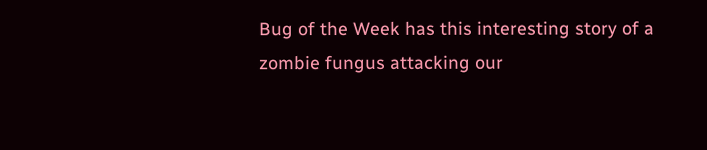Bug of the Week has this interesting story of a zombie fungus attacking our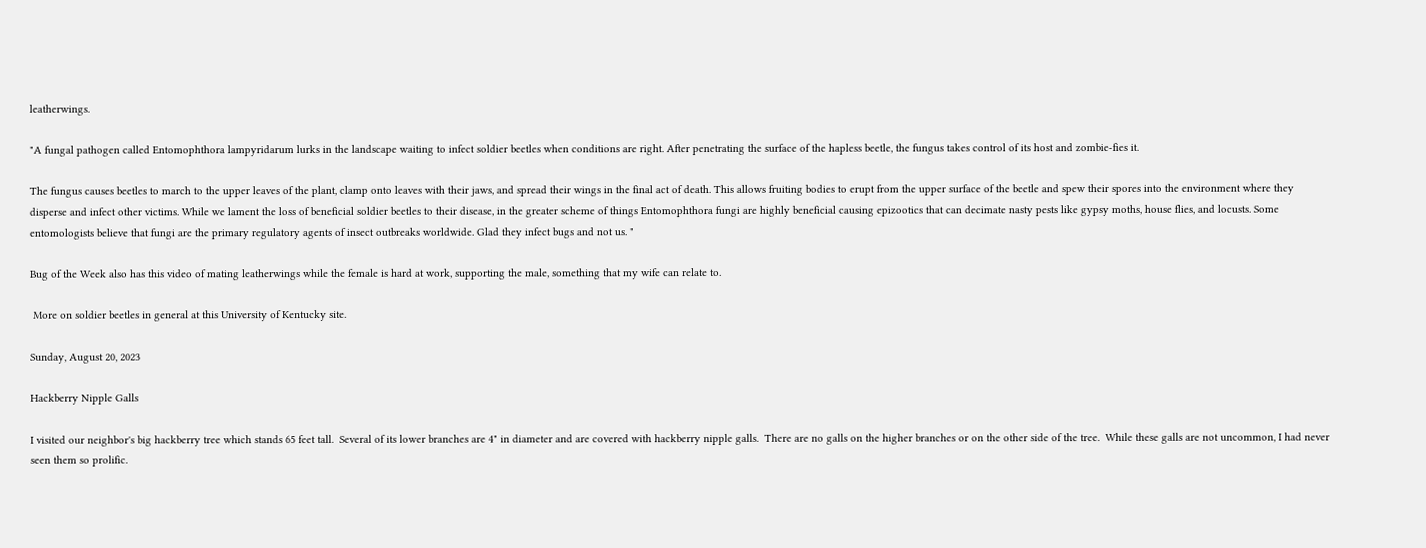leatherwings.

"A fungal pathogen called Entomophthora lampyridarum lurks in the landscape waiting to infect soldier beetles when conditions are right. After penetrating the surface of the hapless beetle, the fungus takes control of its host and zombie-fies it.

The fungus causes beetles to march to the upper leaves of the plant, clamp onto leaves with their jaws, and spread their wings in the final act of death. This allows fruiting bodies to erupt from the upper surface of the beetle and spew their spores into the environment where they disperse and infect other victims. While we lament the loss of beneficial soldier beetles to their disease, in the greater scheme of things Entomophthora fungi are highly beneficial causing epizootics that can decimate nasty pests like gypsy moths, house flies, and locusts. Some entomologists believe that fungi are the primary regulatory agents of insect outbreaks worldwide. Glad they infect bugs and not us. "

Bug of the Week also has this video of mating leatherwings while the female is hard at work, supporting the male, something that my wife can relate to.

 More on soldier beetles in general at this University of Kentucky site.

Sunday, August 20, 2023

Hackberry Nipple Galls

I visited our neighbor's big hackberry tree which stands 65 feet tall.  Several of its lower branches are 4" in diameter and are covered with hackberry nipple galls.  There are no galls on the higher branches or on the other side of the tree.  While these galls are not uncommon, I had never seen them so prolific.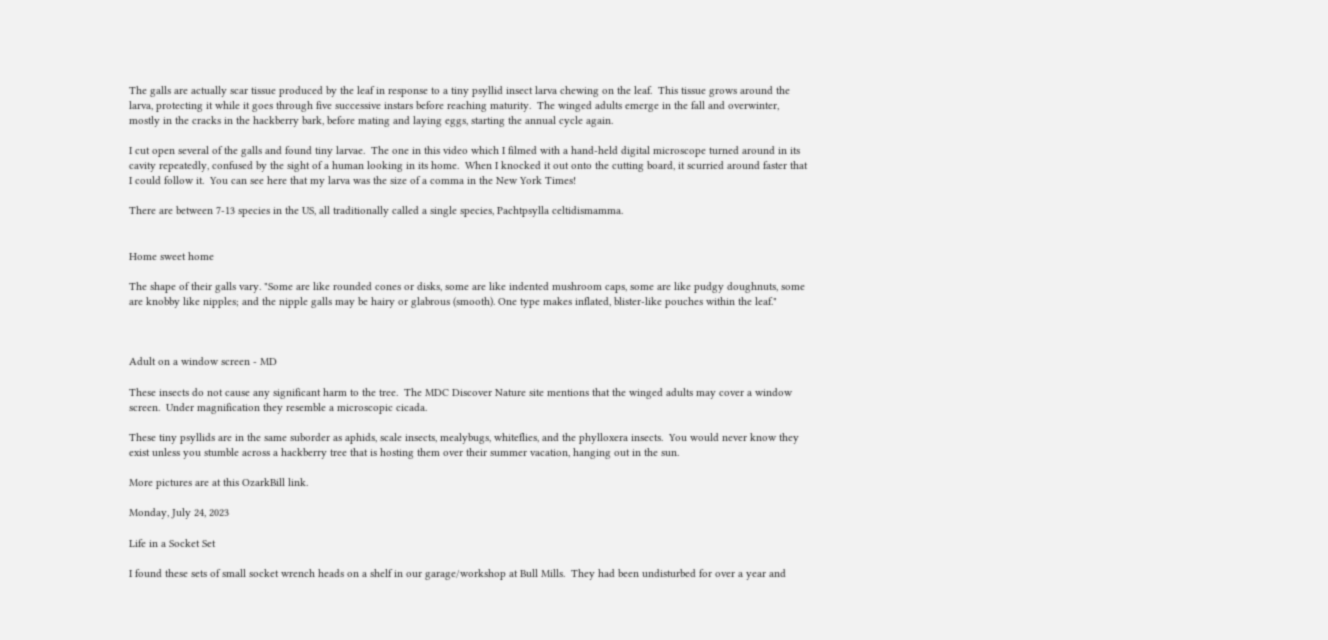The galls are actually scar tissue produced by the leaf in response to a tiny psyllid insect larva chewing on the leaf.  This tissue grows around the larva, protecting it while it goes through five successive instars before reaching maturity.  The winged adults emerge in the fall and overwinter, mostly in the cracks in the hackberry bark, before mating and laying eggs, starting the annual cycle again.

I cut open several of the galls and found tiny larvae.  The one in this video which I filmed with a hand-held digital microscope turned around in its cavity repeatedly, confused by the sight of a human looking in its home.  When I knocked it out onto the cutting board, it scurried around faster that I could follow it.  You can see here that my larva was the size of a comma in the New York Times!

There are between 7-13 species in the US, all traditionally called a single species, Pachtpsylla celtidismamma.


Home sweet home

The shape of their galls vary. "Some are like rounded cones or disks, some are like indented mushroom caps, some are like pudgy doughnuts, some are knobby like nipples; and the nipple galls may be hairy or glabrous (smooth). One type makes inflated, blister-like pouches within the leaf."



Adult on a window screen - MD

These insects do not cause any significant harm to the tree.  The MDC Discover Nature site mentions that the winged adults may cover a window screen.  Under magnification they resemble a microscopic cicada.

These tiny psyllids are in the same suborder as aphids, scale insects, mealybugs, whiteflies, and the phylloxera insects.  You would never know they exist unless you stumble across a hackberry tree that is hosting them over their summer vacation, hanging out in the sun.

More pictures are at this OzarkBill link.

Monday, July 24, 2023

Life in a Socket Set

I found these sets of small socket wrench heads on a shelf in our garage/workshop at Bull Mills.  They had been undisturbed for over a year and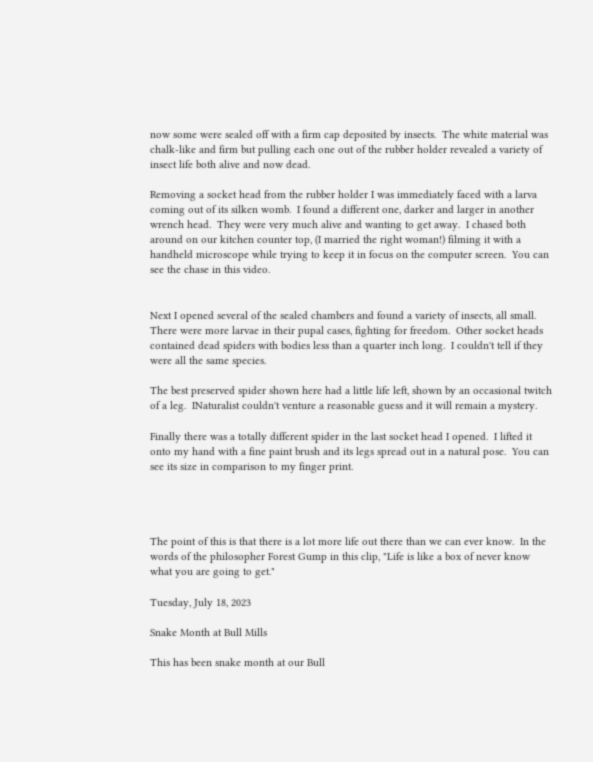now some were sealed off with a firm cap deposited by insects.  The white material was chalk-like and firm but pulling each one out of the rubber holder revealed a variety of insect life both alive and now dead.

Removing a socket head from the rubber holder I was immediately faced with a larva coming out of its silken womb.  I found a different one, darker and larger in another wrench head.  They were very much alive and wanting to get away.  I chased both around on our kitchen counter top, (I married the right woman!) filming it with a handheld microscope while trying to keep it in focus on the computer screen.  You can see the chase in this video.


Next I opened several of the sealed chambers and found a variety of insects, all small.  There were more larvae in their pupal cases, fighting for freedom.  Other socket heads contained dead spiders with bodies less than a quarter inch long.  I couldn't tell if they were all the same species.

The best preserved spider shown here had a little life left, shown by an occasional twitch of a leg.  INaturalist couldn't venture a reasonable guess and it will remain a mystery.

Finally there was a totally different spider in the last socket head I opened.  I lifted it onto my hand with a fine paint brush and its legs spread out in a natural pose.  You can see its size in comparison to my finger print.




The point of this is that there is a lot more life out there than we can ever know.  In the words of the philosopher Forest Gump in this clip, "Life is like a box of never know what you are going to get."

Tuesday, July 18, 2023

Snake Month at Bull Mills

This has been snake month at our Bull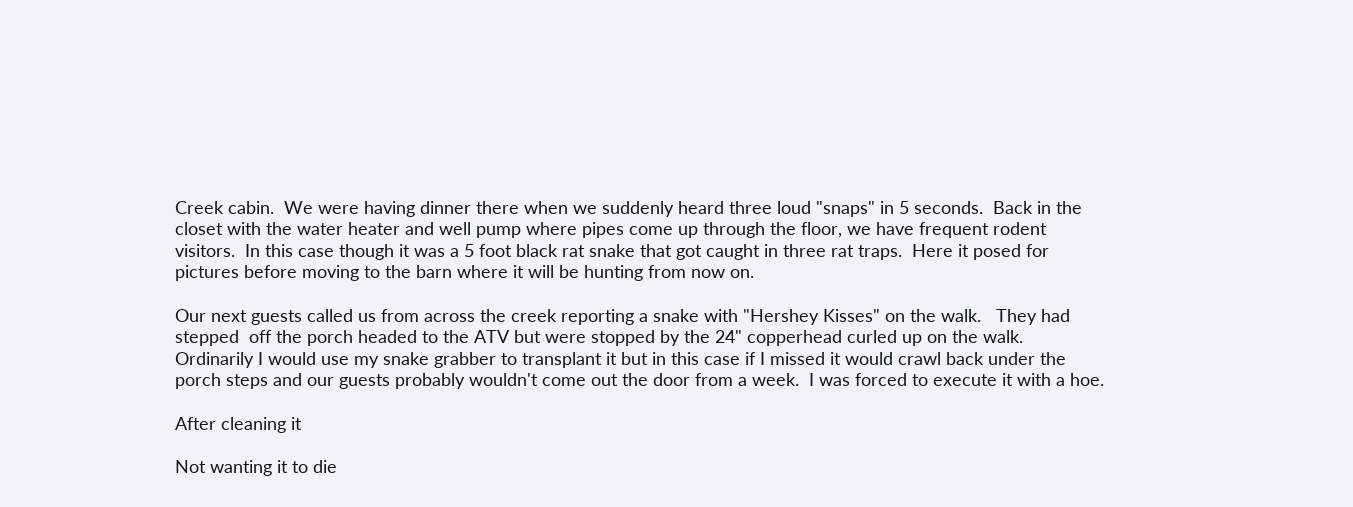Creek cabin.  We were having dinner there when we suddenly heard three loud "snaps" in 5 seconds.  Back in the closet with the water heater and well pump where pipes come up through the floor, we have frequent rodent visitors.  In this case though it was a 5 foot black rat snake that got caught in three rat traps.  Here it posed for pictures before moving to the barn where it will be hunting from now on.

Our next guests called us from across the creek reporting a snake with "Hershey Kisses" on the walk.   They had stepped  off the porch headed to the ATV but were stopped by the 24" copperhead curled up on the walk.  Ordinarily I would use my snake grabber to transplant it but in this case if I missed it would crawl back under the porch steps and our guests probably wouldn't come out the door from a week.  I was forced to execute it with a hoe.

After cleaning it

Not wanting it to die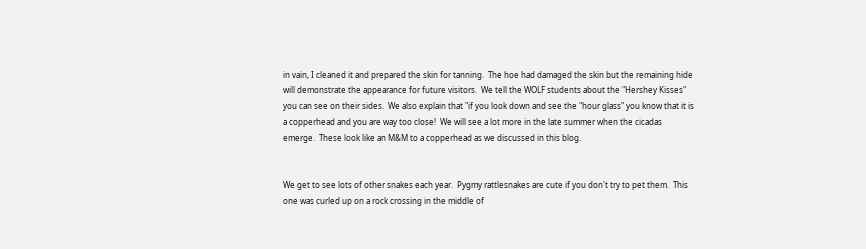in vain, I cleaned it and prepared the skin for tanning.  The hoe had damaged the skin but the remaining hide will demonstrate the appearance for future visitors.  We tell the WOLF students about the "Hershey Kisses" you can see on their sides.  We also explain that "if you look down and see the "hour glass" you know that it is a copperhead and you are way too close!  We will see a lot more in the late summer when the cicadas emerge.  These look like an M&M to a copperhead as we discussed in this blog.


We get to see lots of other snakes each year.  Pygmy rattlesnakes are cute if you don't try to pet them.  This one was curled up on a rock crossing in the middle of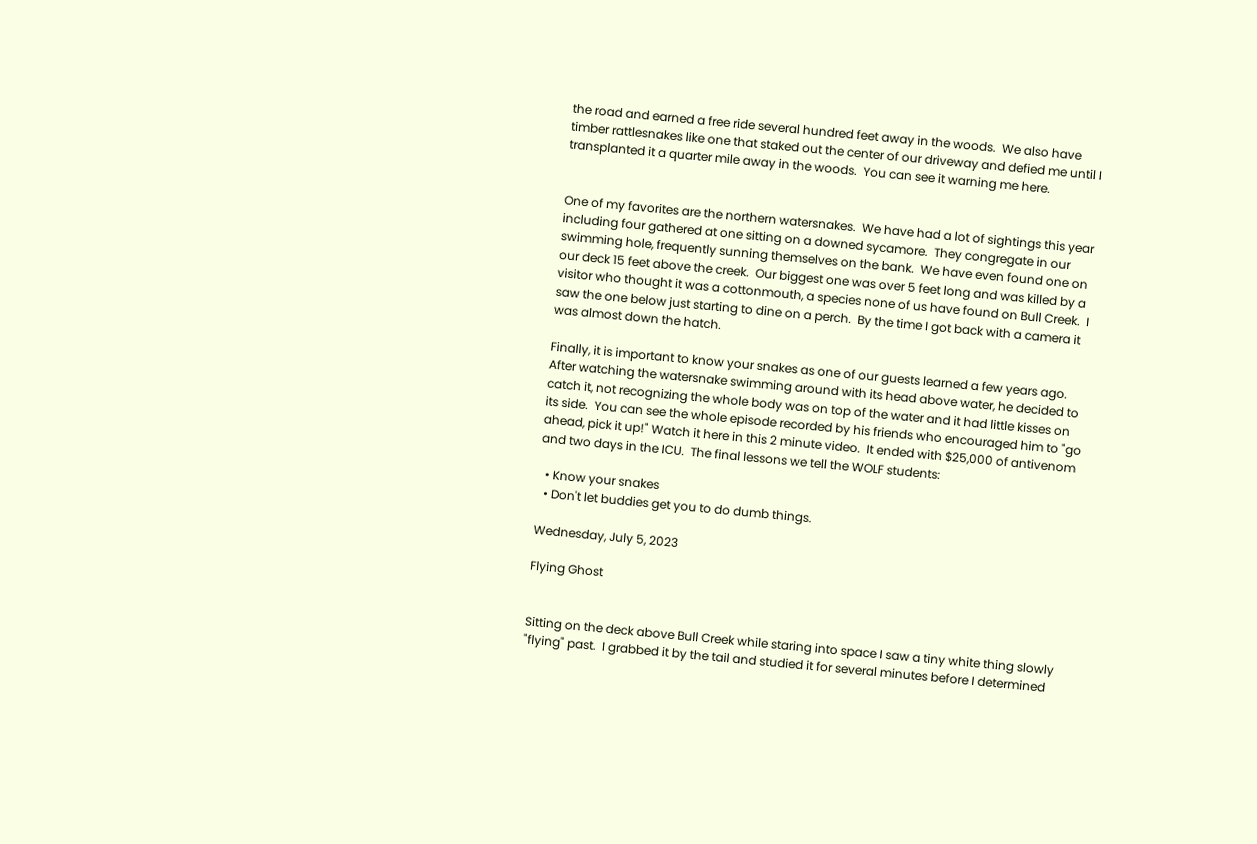the road and earned a free ride several hundred feet away in the woods.  We also have timber rattlesnakes like one that staked out the center of our driveway and defied me until I transplanted it a quarter mile away in the woods.  You can see it warning me here.


One of my favorites are the northern watersnakes.  We have had a lot of sightings this year including four gathered at one sitting on a downed sycamore.  They congregate in our swimming hole, frequently sunning themselves on the bank.  We have even found one on our deck 15 feet above the creek.  Our biggest one was over 5 feet long and was killed by a visitor who thought it was a cottonmouth, a species none of us have found on Bull Creek.  I saw the one below just starting to dine on a perch.  By the time I got back with a camera it was almost down the hatch.

Finally, it is important to know your snakes as one of our guests learned a few years ago.  After watching the watersnake swimming around with its head above water, he decided to catch it, not recognizing the whole body was on top of the water and it had little kisses on its side.  You can see the whole episode recorded by his friends who encouraged him to "go ahead, pick it up!" Watch it here in this 2 minute video.  It ended with $25,000 of antivenom and two days in the ICU.  The final lessons we tell the WOLF students:

  • Know your snakes
  • Don't let buddies get you to do dumb things.

Wednesday, July 5, 2023

Flying Ghost


Sitting on the deck above Bull Creek while staring into space I saw a tiny white thing slowly "flying" past.  I grabbed it by the tail and studied it for several minutes before I determined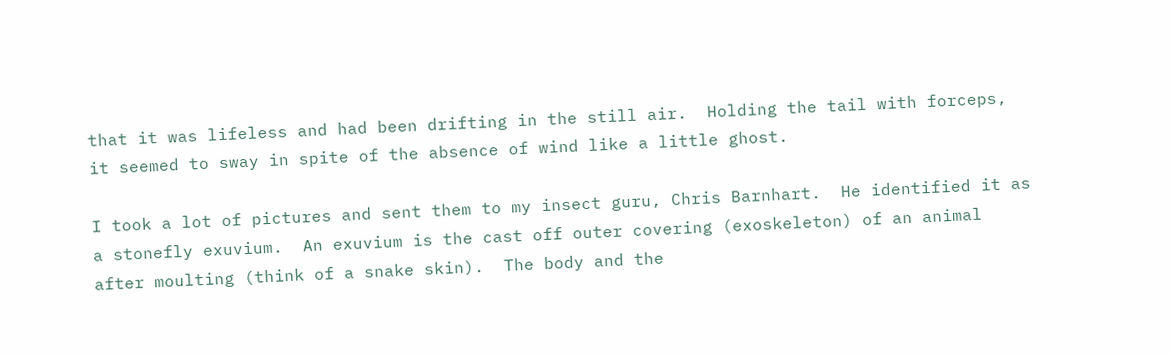that it was lifeless and had been drifting in the still air.  Holding the tail with forceps, it seemed to sway in spite of the absence of wind like a little ghost.

I took a lot of pictures and sent them to my insect guru, Chris Barnhart.  He identified it as a stonefly exuvium.  An exuvium is the cast off outer covering (exoskeleton) of an animal after moulting (think of a snake skin).  The body and the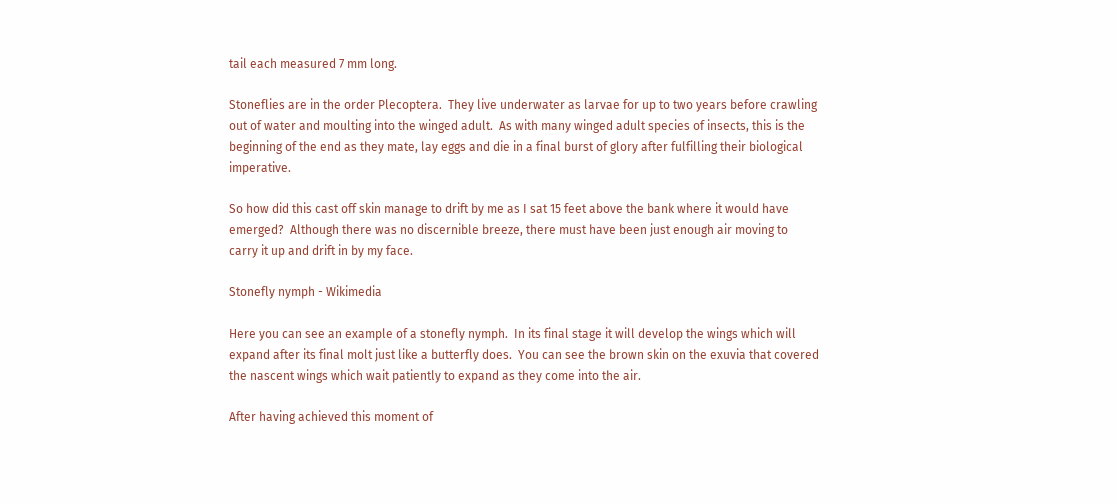tail each measured 7 mm long.

Stoneflies are in the order Plecoptera.  They live underwater as larvae for up to two years before crawling out of water and moulting into the winged adult.  As with many winged adult species of insects, this is the beginning of the end as they mate, lay eggs and die in a final burst of glory after fulfilling their biological imperative.

So how did this cast off skin manage to drift by me as I sat 15 feet above the bank where it would have emerged?  Although there was no discernible breeze, there must have been just enough air moving to carry it up and drift in by my face.

Stonefly nymph - Wikimedia

Here you can see an example of a stonefly nymph.  In its final stage it will develop the wings which will expand after its final molt just like a butterfly does.  You can see the brown skin on the exuvia that covered the nascent wings which wait patiently to expand as they come into the air.

After having achieved this moment of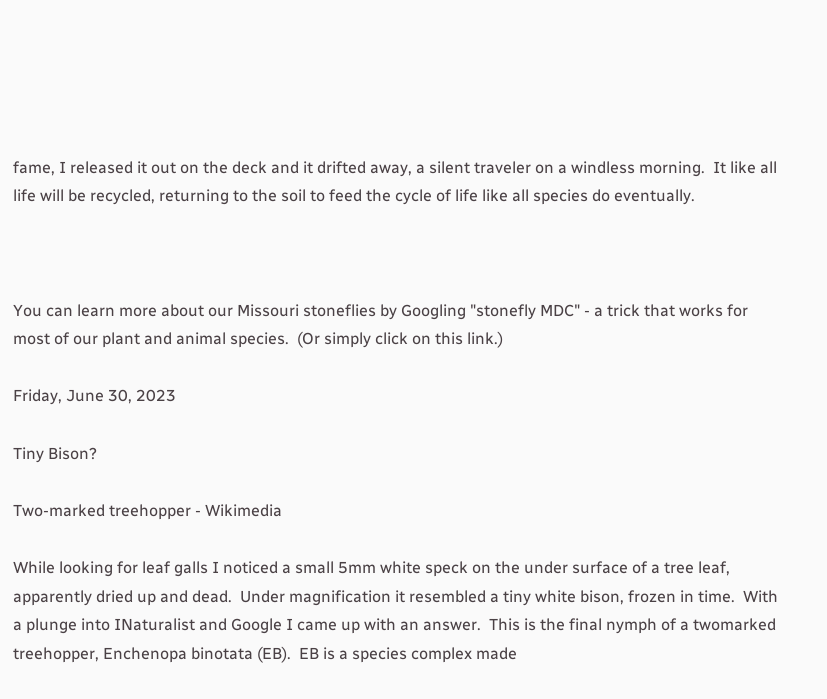fame, I released it out on the deck and it drifted away, a silent traveler on a windless morning.  It like all life will be recycled, returning to the soil to feed the cycle of life like all species do eventually.



You can learn more about our Missouri stoneflies by Googling "stonefly MDC" - a trick that works for most of our plant and animal species.  (Or simply click on this link.)

Friday, June 30, 2023

Tiny Bison?

Two-marked treehopper - Wikimedia

While looking for leaf galls I noticed a small 5mm white speck on the under surface of a tree leaf, apparently dried up and dead.  Under magnification it resembled a tiny white bison, frozen in time.  With a plunge into INaturalist and Google I came up with an answer.  This is the final nymph of a twomarked treehopper, Enchenopa binotata (EB).  EB is a species complex made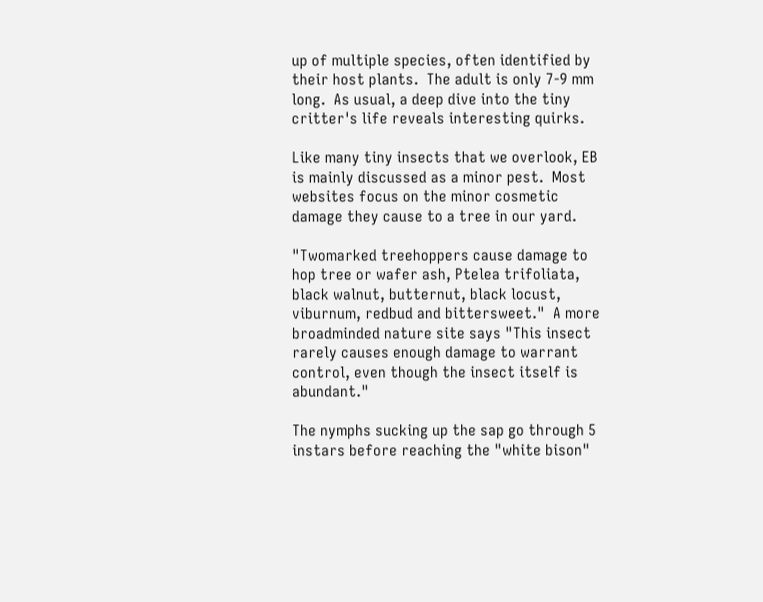up of multiple species, often identified by their host plants.  The adult is only 7-9 mm long.  As usual, a deep dive into the tiny critter's life reveals interesting quirks.

Like many tiny insects that we overlook, EB is mainly discussed as a minor pest.  Most websites focus on the minor cosmetic damage they cause to a tree in our yard.

"Twomarked treehoppers cause damage to hop tree or wafer ash, Ptelea trifoliata, black walnut, butternut, black locust, viburnum, redbud and bittersweet."  A more broadminded nature site says "This insect rarely causes enough damage to warrant control, even though the insect itself is abundant."

The nymphs sucking up the sap go through 5 instars before reaching the "white bison"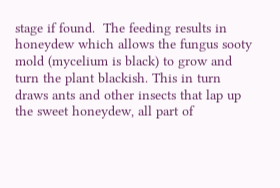stage if found.  The feeding results in honeydew which allows the fungus sooty mold (mycelium is black) to grow and turn the plant blackish. This in turn draws ants and other insects that lap up the sweet honeydew, all part of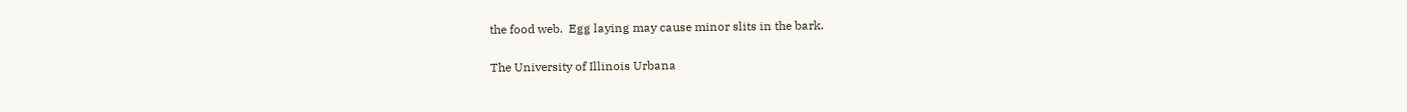the food web.  Egg laying may cause minor slits in the bark.

The University of Illinois Urbana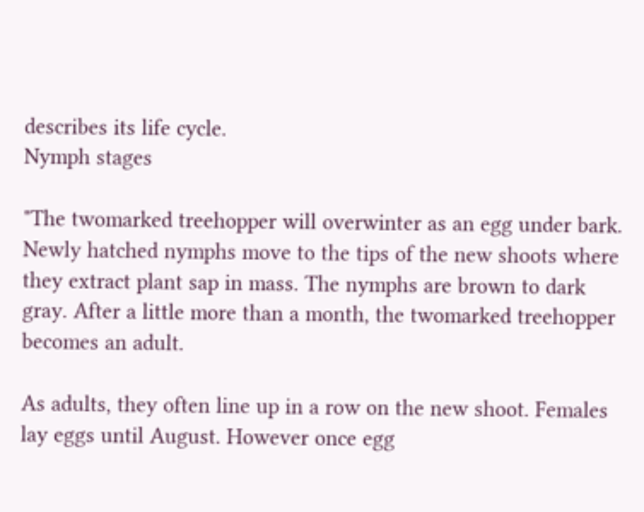describes its life cycle.
Nymph stages

"The twomarked treehopper will overwinter as an egg under bark. Newly hatched nymphs move to the tips of the new shoots where they extract plant sap in mass. The nymphs are brown to dark gray. After a little more than a month, the twomarked treehopper becomes an adult.

As adults, they often line up in a row on the new shoot. Females lay eggs until August. However once egg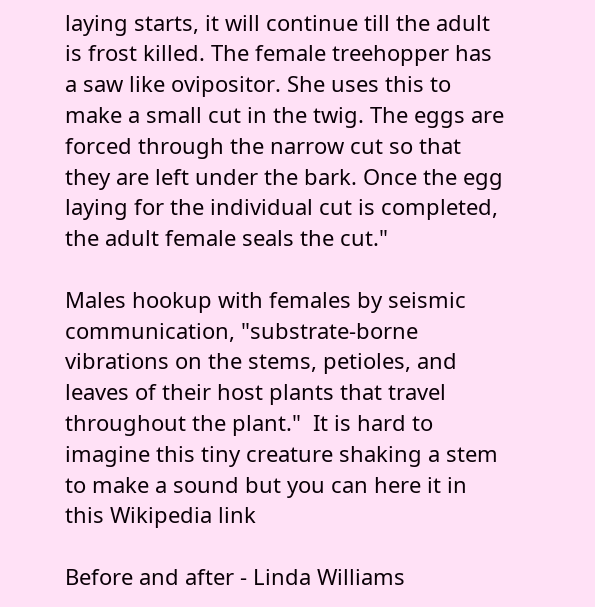laying starts, it will continue till the adult is frost killed. The female treehopper has a saw like ovipositor. She uses this to make a small cut in the twig. The eggs are forced through the narrow cut so that they are left under the bark. Once the egg laying for the individual cut is completed, the adult female seals the cut."

Males hookup with females by seismic communication, "substrate-borne vibrations on the stems, petioles, and leaves of their host plants that travel throughout the plant."  It is hard to imagine this tiny creature shaking a stem to make a sound but you can here it in this Wikipedia link

Before and after - Linda Williams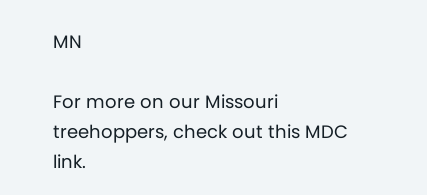MN

For more on our Missouri treehoppers, check out this MDC link.